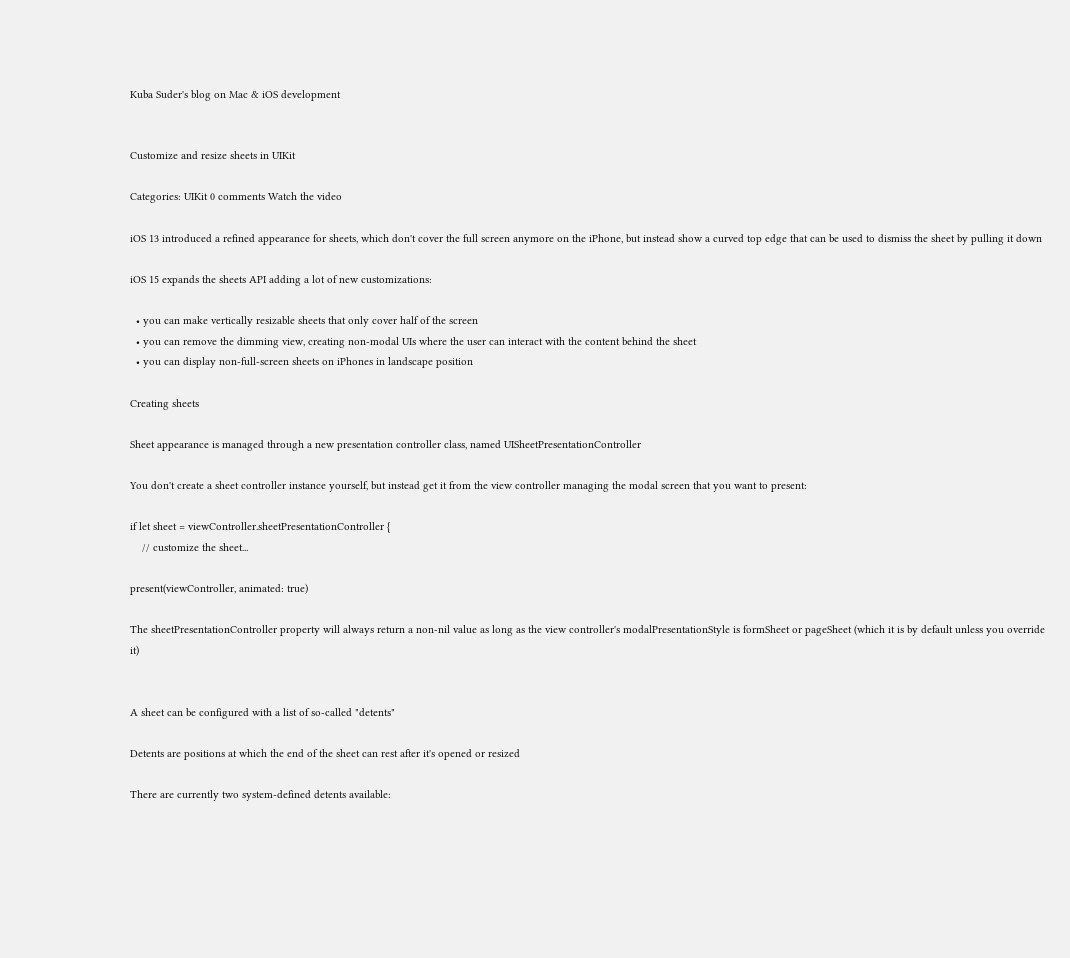Kuba Suder's blog on Mac & iOS development


Customize and resize sheets in UIKit

Categories: UIKit 0 comments Watch the video

iOS 13 introduced a refined appearance for sheets, which don't cover the full screen anymore on the iPhone, but instead show a curved top edge that can be used to dismiss the sheet by pulling it down

iOS 15 expands the sheets API adding a lot of new customizations:

  • you can make vertically resizable sheets that only cover half of the screen
  • you can remove the dimming view, creating non-modal UIs where the user can interact with the content behind the sheet
  • you can display non-full-screen sheets on iPhones in landscape position

Creating sheets

Sheet appearance is managed through a new presentation controller class, named UISheetPresentationController

You don't create a sheet controller instance yourself, but instead get it from the view controller managing the modal screen that you want to present:

if let sheet = viewController.sheetPresentationController {
    // customize the sheet...

present(viewController, animated: true)

The sheetPresentationController property will always return a non-nil value as long as the view controller's modalPresentationStyle is formSheet or pageSheet (which it is by default unless you override it)


A sheet can be configured with a list of so-called "detents"

Detents are positions at which the end of the sheet can rest after it's opened or resized

There are currently two system-defined detents available: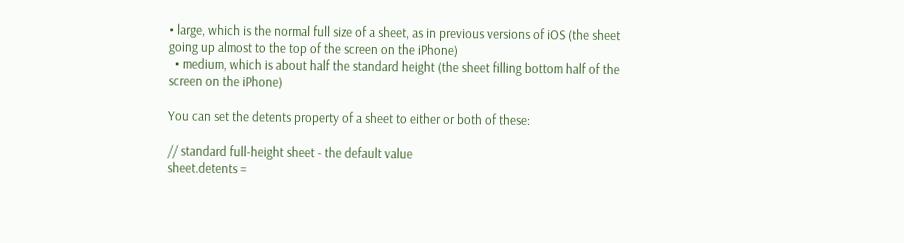• large, which is the normal full size of a sheet, as in previous versions of iOS (the sheet going up almost to the top of the screen on the iPhone)
  • medium, which is about half the standard height (the sheet filling bottom half of the screen on the iPhone)

You can set the detents property of a sheet to either or both of these:

// standard full-height sheet - the default value
sheet.detents =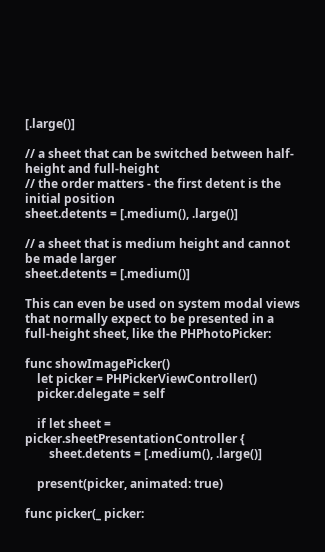[.large()]

// a sheet that can be switched between half-height and full-height
// the order matters - the first detent is the initial position
sheet.detents = [.medium(), .large()]

// a sheet that is medium height and cannot be made larger
sheet.detents = [.medium()]

This can even be used on system modal views that normally expect to be presented in a full-height sheet, like the PHPhotoPicker:

func showImagePicker()
    let picker = PHPickerViewController()
    picker.delegate = self

    if let sheet = picker.sheetPresentationController {
        sheet.detents = [.medium(), .large()]

    present(picker, animated: true)

func picker(_ picker: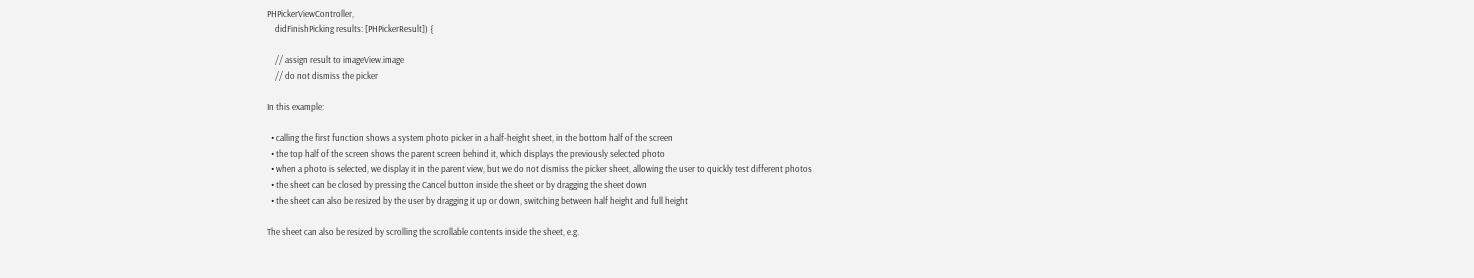PHPickerViewController,
    didFinishPicking results: [PHPickerResult]) {

    // assign result to imageView.image
    // do not dismiss the picker

In this example:

  • calling the first function shows a system photo picker in a half-height sheet, in the bottom half of the screen
  • the top half of the screen shows the parent screen behind it, which displays the previously selected photo
  • when a photo is selected, we display it in the parent view, but we do not dismiss the picker sheet, allowing the user to quickly test different photos
  • the sheet can be closed by pressing the Cancel button inside the sheet or by dragging the sheet down
  • the sheet can also be resized by the user by dragging it up or down, switching between half height and full height

The sheet can also be resized by scrolling the scrollable contents inside the sheet, e.g.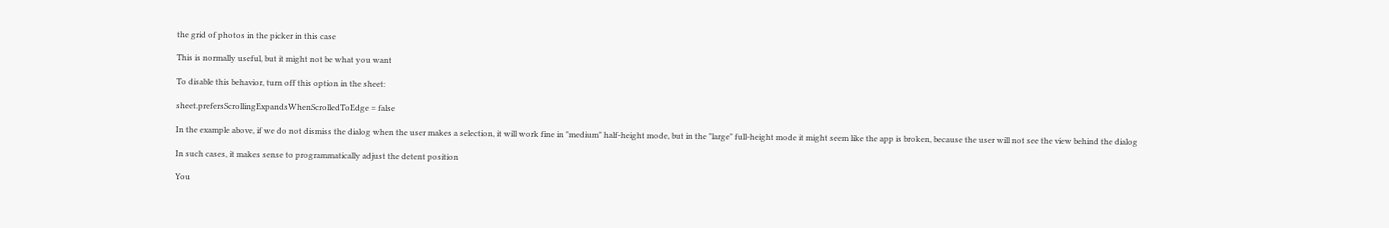the grid of photos in the picker in this case

This is normally useful, but it might not be what you want

To disable this behavior, turn off this option in the sheet:

sheet.prefersScrollingExpandsWhenScrolledToEdge = false

In the example above, if we do not dismiss the dialog when the user makes a selection, it will work fine in "medium" half-height mode, but in the "large" full-height mode it might seem like the app is broken, because the user will not see the view behind the dialog

In such cases, it makes sense to programmatically adjust the detent position

You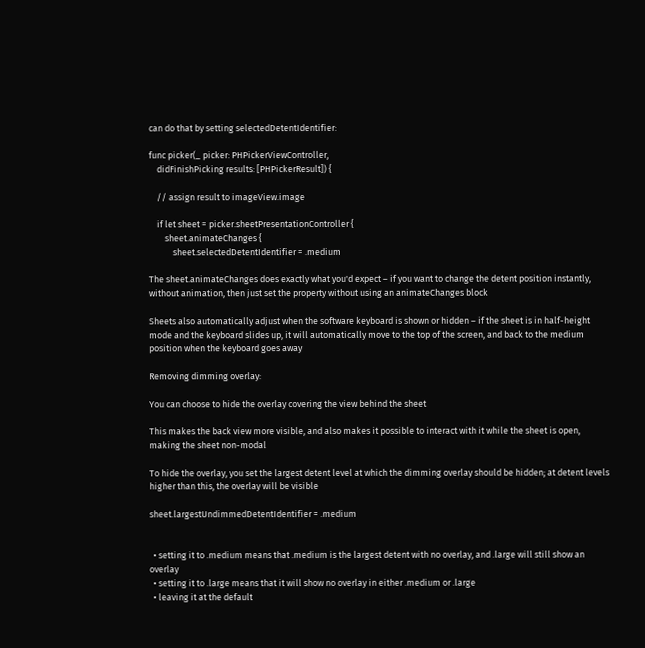can do that by setting selectedDetentIdentifier:

func picker(_ picker: PHPickerViewController,
    didFinishPicking results: [PHPickerResult]) {

    // assign result to imageView.image

    if let sheet = picker.sheetPresentationController {
        sheet.animateChanges {
            sheet.selectedDetentIdentifier = .medium

The sheet.animateChanges does exactly what you'd expect – if you want to change the detent position instantly, without animation, then just set the property without using an animateChanges block

Sheets also automatically adjust when the software keyboard is shown or hidden – if the sheet is in half-height mode and the keyboard slides up, it will automatically move to the top of the screen, and back to the medium position when the keyboard goes away

Removing dimming overlay:

You can choose to hide the overlay covering the view behind the sheet

This makes the back view more visible, and also makes it possible to interact with it while the sheet is open, making the sheet non-modal

To hide the overlay, you set the largest detent level at which the dimming overlay should be hidden; at detent levels higher than this, the overlay will be visible

sheet.largestUndimmedDetentIdentifier = .medium


  • setting it to .medium means that .medium is the largest detent with no overlay, and .large will still show an overlay
  • setting it to .large means that it will show no overlay in either .medium or .large
  • leaving it at the default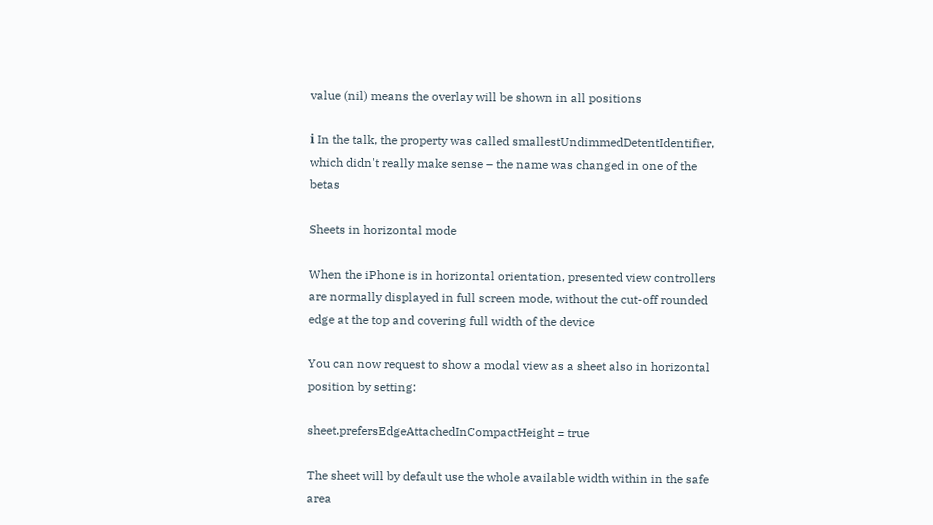value (nil) means the overlay will be shown in all positions

ℹ In the talk, the property was called smallestUndimmedDetentIdentifier, which didn't really make sense – the name was changed in one of the betas

Sheets in horizontal mode

When the iPhone is in horizontal orientation, presented view controllers are normally displayed in full screen mode, without the cut-off rounded edge at the top and covering full width of the device

You can now request to show a modal view as a sheet also in horizontal position by setting:

sheet.prefersEdgeAttachedInCompactHeight = true

The sheet will by default use the whole available width within in the safe area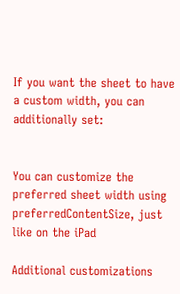If you want the sheet to have a custom width, you can additionally set:


You can customize the preferred sheet width using preferredContentSize, just like on the iPad

Additional customizations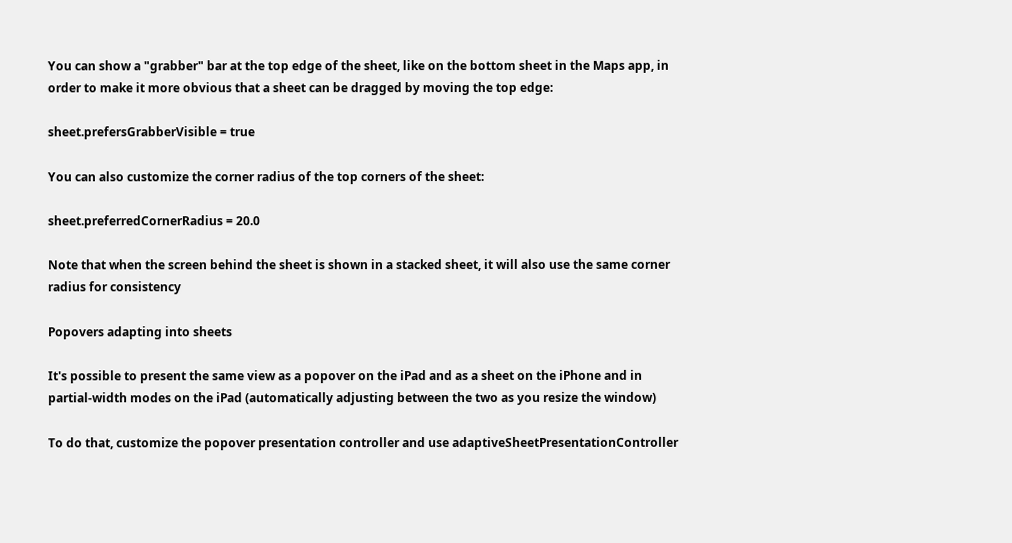You can show a "grabber" bar at the top edge of the sheet, like on the bottom sheet in the Maps app, in order to make it more obvious that a sheet can be dragged by moving the top edge:

sheet.prefersGrabberVisible = true

You can also customize the corner radius of the top corners of the sheet:

sheet.preferredCornerRadius = 20.0

Note that when the screen behind the sheet is shown in a stacked sheet, it will also use the same corner radius for consistency

Popovers adapting into sheets

It's possible to present the same view as a popover on the iPad and as a sheet on the iPhone and in partial-width modes on the iPad (automatically adjusting between the two as you resize the window)

To do that, customize the popover presentation controller and use adaptiveSheetPresentationController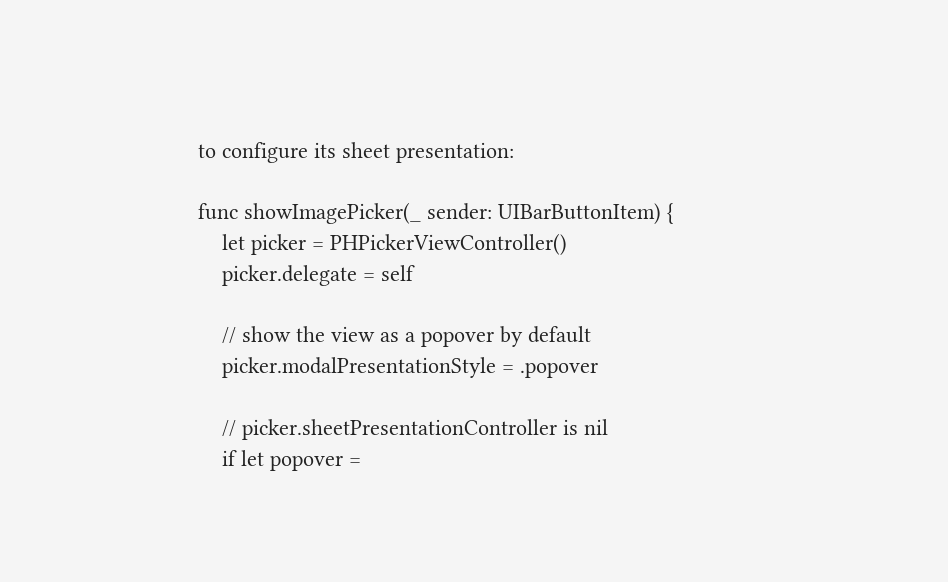to configure its sheet presentation:

func showImagePicker(_ sender: UIBarButtonItem) {
    let picker = PHPickerViewController()
    picker.delegate = self

    // show the view as a popover by default
    picker.modalPresentationStyle = .popover

    // picker.sheetPresentationController is nil
    if let popover =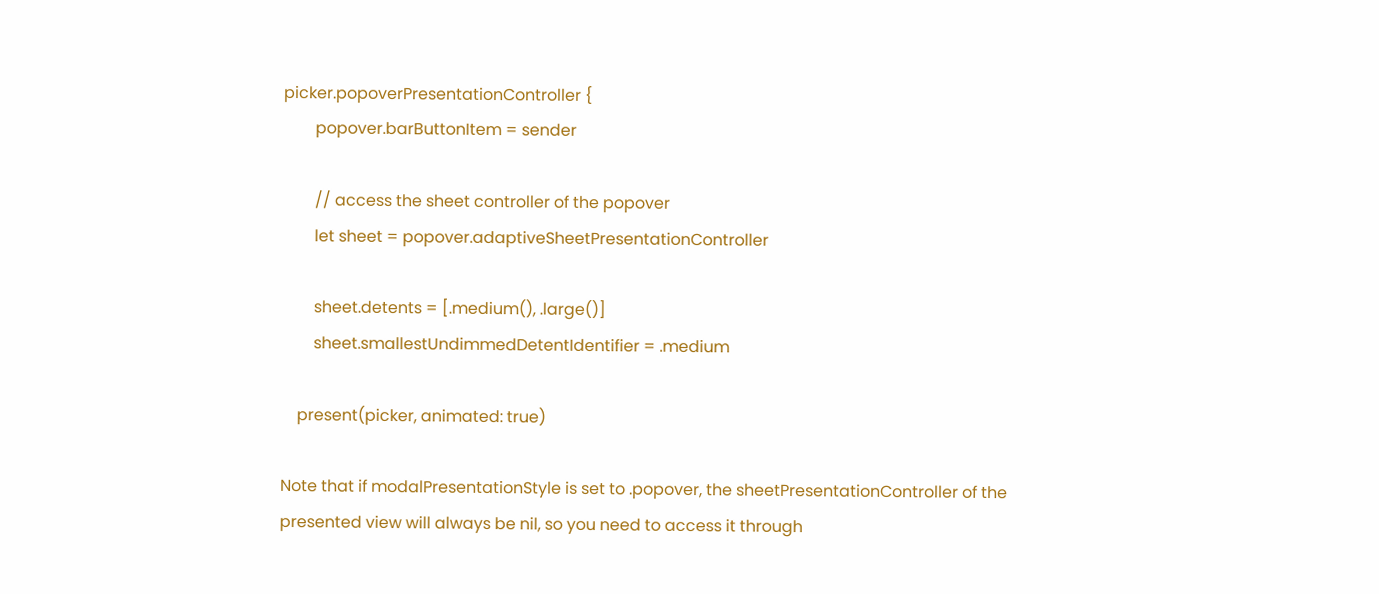picker.popoverPresentationController {
        popover.barButtonItem = sender

        // access the sheet controller of the popover
        let sheet = popover.adaptiveSheetPresentationController

        sheet.detents = [.medium(), .large()]
        sheet.smallestUndimmedDetentIdentifier = .medium

    present(picker, animated: true)

Note that if modalPresentationStyle is set to .popover, the sheetPresentationController of the presented view will always be nil, so you need to access it through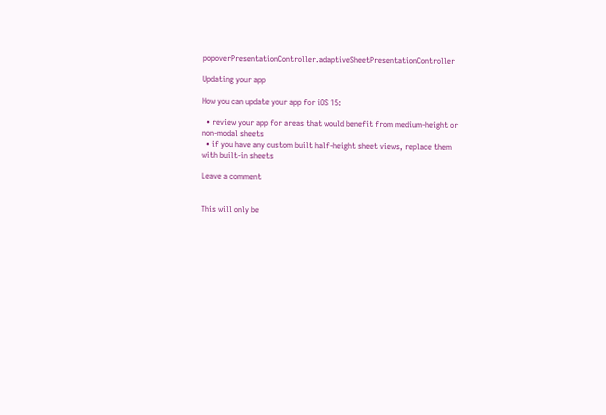popoverPresentationController.adaptiveSheetPresentationController

Updating your app

How you can update your app for iOS 15:

  • review your app for areas that would benefit from medium-height or non-modal sheets
  • if you have any custom built half-height sheet views, replace them with built-in sheets

Leave a comment


This will only be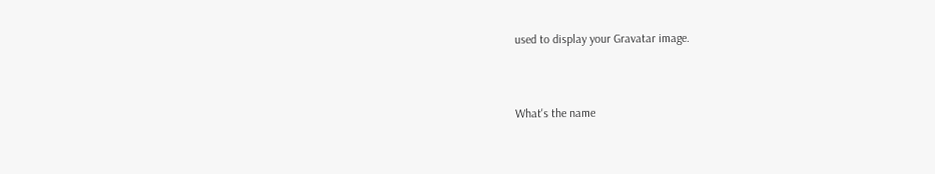used to display your Gravatar image.


What's the name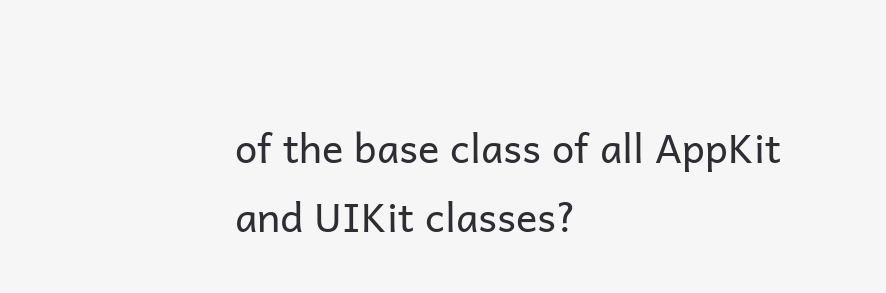of the base class of all AppKit and UIKit classes?